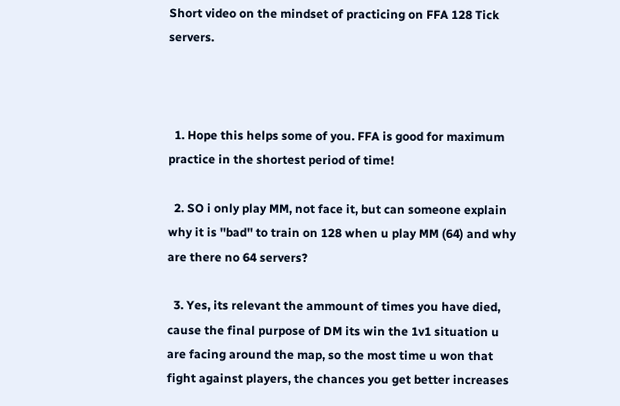Short video on the mindset of practicing on FFA 128 Tick servers.



  1. Hope this helps some of you. FFA is good for maximum practice in the shortest period of time!

  2. SO i only play MM, not face it, but can someone explain why it is ''bad'' to train on 128 when u play MM (64) and why are there no 64 servers?

  3. Yes, its relevant the ammount of times you have died, cause the final purpose of DM its win the 1v1 situation u are facing around the map, so the most time u won that fight against players, the chances you get better increases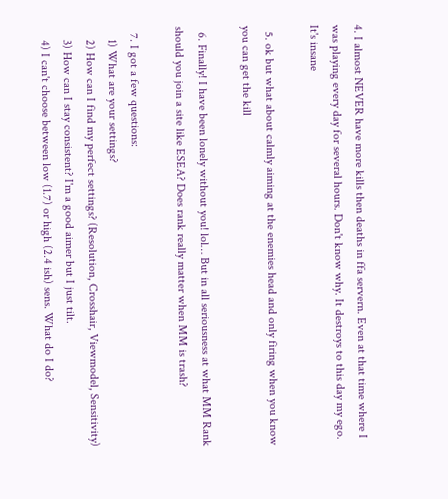4. I almost NEVER have more kills then deaths in ffa servern. Even at that time where I was playing every day for several hours. Don't know why. It destroys to this day my ego. It's insane

  5. ok but what about calmly aiming at the enemies head and only firing when you know you can get the kill

  6. Finally! I have been lonely without you! lol… But in all seriousness at what MM Rank should you join a site like ESEA? Does rank really matter when MM is trash?

  7. I got a few questions:
    1) What are your settings?
    2) How can I find my perfect settings? (Resolution, Crosshair, Viewmodel, Sensitivity)
    3) How can I stay consistent? I'm a good aimer but I just tilt.
    4) I can't choose between low (1.7) or high (2.4 ish) sens. What do I do?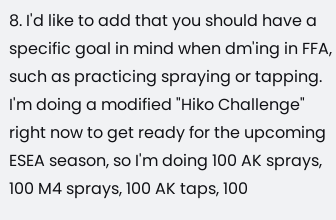8. I'd like to add that you should have a specific goal in mind when dm'ing in FFA, such as practicing spraying or tapping. I'm doing a modified "Hiko Challenge" right now to get ready for the upcoming ESEA season, so I'm doing 100 AK sprays, 100 M4 sprays, 100 AK taps, 100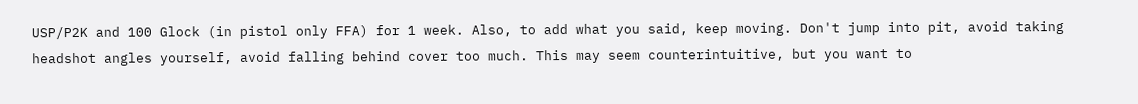USP/P2K and 100 Glock (in pistol only FFA) for 1 week. Also, to add what you said, keep moving. Don't jump into pit, avoid taking headshot angles yourself, avoid falling behind cover too much. This may seem counterintuitive, but you want to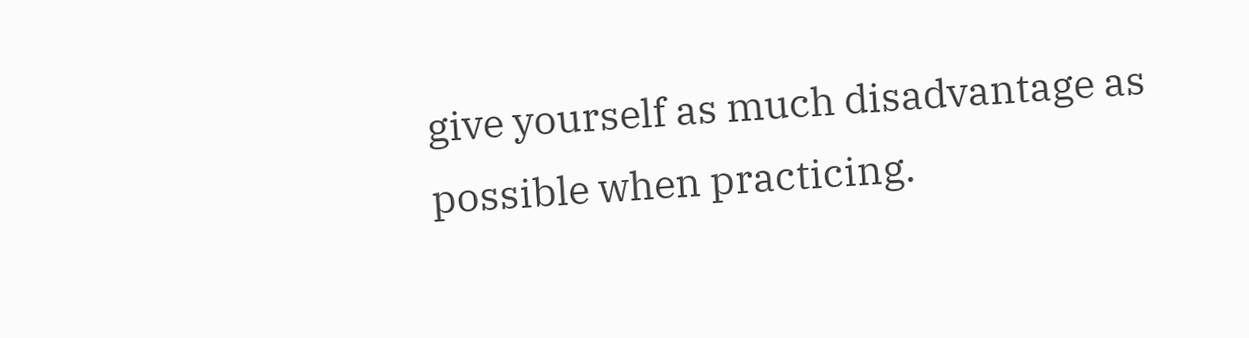give yourself as much disadvantage as possible when practicing.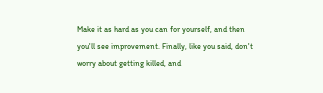Make it as hard as you can for yourself, and then you'll see improvement. Finally, like you said, don't worry about getting killed, and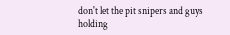don't let the pit snipers and guys holding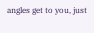angles get to you, just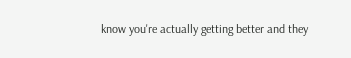know you're actually getting better and they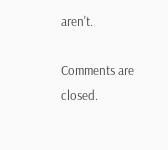aren't.

Comments are closed.